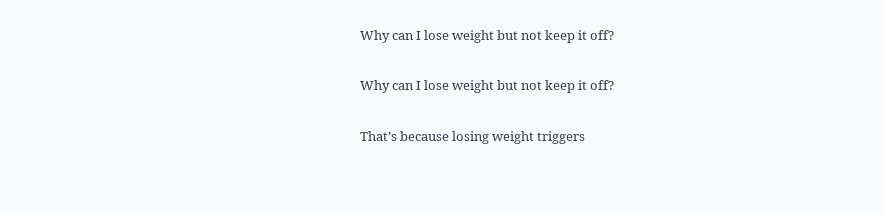Why can I lose weight but not keep it off?

Why can I lose weight but not keep it off?

That’s because losing weight triggers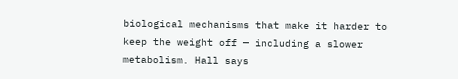biological mechanisms that make it harder to keep the weight off — including a slower metabolism. Hall says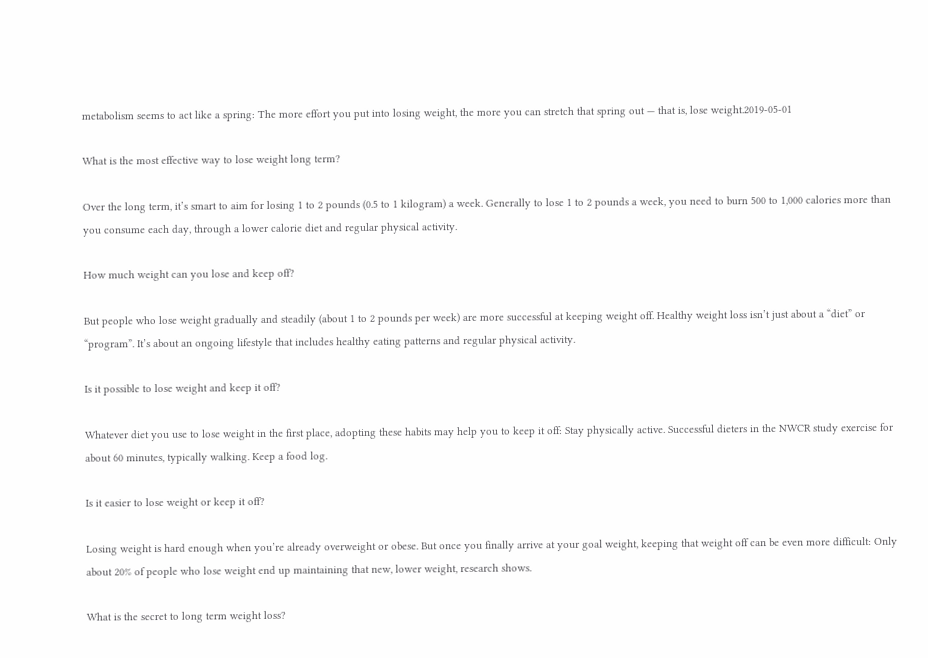metabolism seems to act like a spring: The more effort you put into losing weight, the more you can stretch that spring out — that is, lose weight.2019-05-01

What is the most effective way to lose weight long term?

Over the long term, it’s smart to aim for losing 1 to 2 pounds (0.5 to 1 kilogram) a week. Generally to lose 1 to 2 pounds a week, you need to burn 500 to 1,000 calories more than you consume each day, through a lower calorie diet and regular physical activity.

How much weight can you lose and keep off?

But people who lose weight gradually and steadily (about 1 to 2 pounds per week) are more successful at keeping weight off. Healthy weight loss isn’t just about a “diet” or “program”. It’s about an ongoing lifestyle that includes healthy eating patterns and regular physical activity.

Is it possible to lose weight and keep it off?

Whatever diet you use to lose weight in the first place, adopting these habits may help you to keep it off: Stay physically active. Successful dieters in the NWCR study exercise for about 60 minutes, typically walking. Keep a food log.

Is it easier to lose weight or keep it off?

Losing weight is hard enough when you’re already overweight or obese. But once you finally arrive at your goal weight, keeping that weight off can be even more difficult: Only about 20% of people who lose weight end up maintaining that new, lower weight, research shows.

What is the secret to long term weight loss?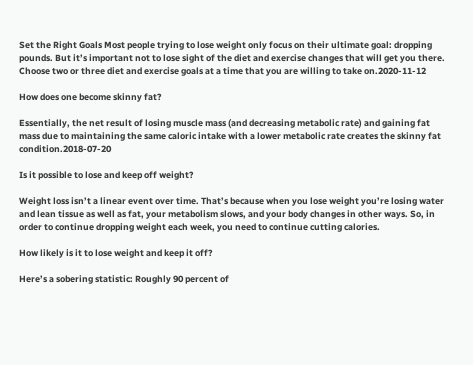Set the Right Goals Most people trying to lose weight only focus on their ultimate goal: dropping pounds. But it’s important not to lose sight of the diet and exercise changes that will get you there. Choose two or three diet and exercise goals at a time that you are willing to take on.2020-11-12

How does one become skinny fat?

Essentially, the net result of losing muscle mass (and decreasing metabolic rate) and gaining fat mass due to maintaining the same caloric intake with a lower metabolic rate creates the skinny fat condition.2018-07-20

Is it possible to lose and keep off weight?

Weight loss isn’t a linear event over time. That’s because when you lose weight you’re losing water and lean tissue as well as fat, your metabolism slows, and your body changes in other ways. So, in order to continue dropping weight each week, you need to continue cutting calories.

How likely is it to lose weight and keep it off?

Here’s a sobering statistic: Roughly 90 percent of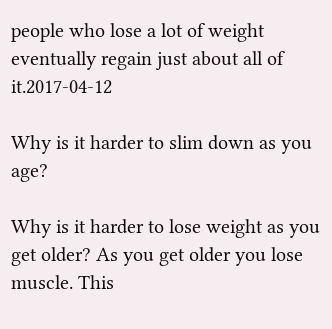people who lose a lot of weight eventually regain just about all of it.2017-04-12

Why is it harder to slim down as you age?

Why is it harder to lose weight as you get older? As you get older you lose muscle. This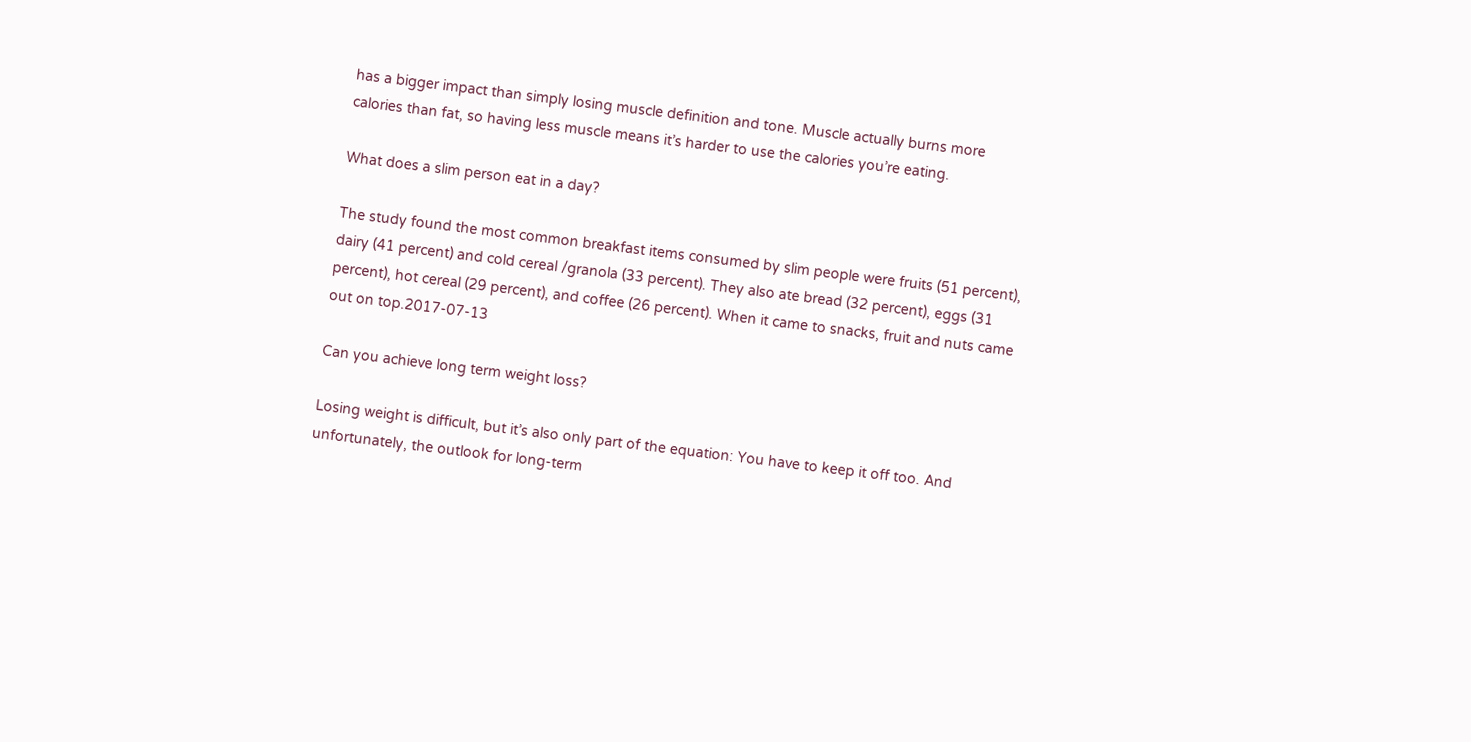has a bigger impact than simply losing muscle definition and tone. Muscle actually burns more calories than fat, so having less muscle means it’s harder to use the calories you’re eating.

What does a slim person eat in a day?

The study found the most common breakfast items consumed by slim people were fruits (51 percent), dairy (41 percent) and cold cereal /granola (33 percent). They also ate bread (32 percent), eggs (31 percent), hot cereal (29 percent), and coffee (26 percent). When it came to snacks, fruit and nuts came out on top.2017-07-13

Can you achieve long term weight loss?

Losing weight is difficult, but it’s also only part of the equation: You have to keep it off too. And unfortunately, the outlook for long-term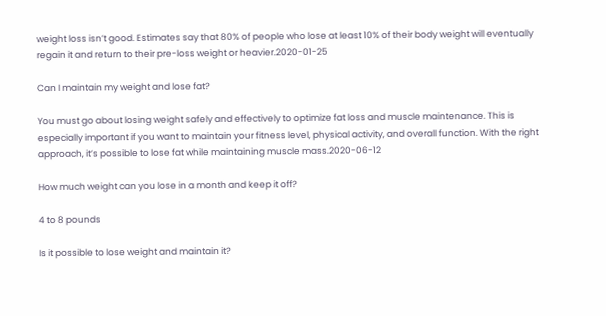weight loss isn’t good. Estimates say that 80% of people who lose at least 10% of their body weight will eventually regain it and return to their pre-loss weight or heavier.2020-01-25

Can I maintain my weight and lose fat?

You must go about losing weight safely and effectively to optimize fat loss and muscle maintenance. This is especially important if you want to maintain your fitness level, physical activity, and overall function. With the right approach, it’s possible to lose fat while maintaining muscle mass.2020-06-12

How much weight can you lose in a month and keep it off?

4 to 8 pounds

Is it possible to lose weight and maintain it?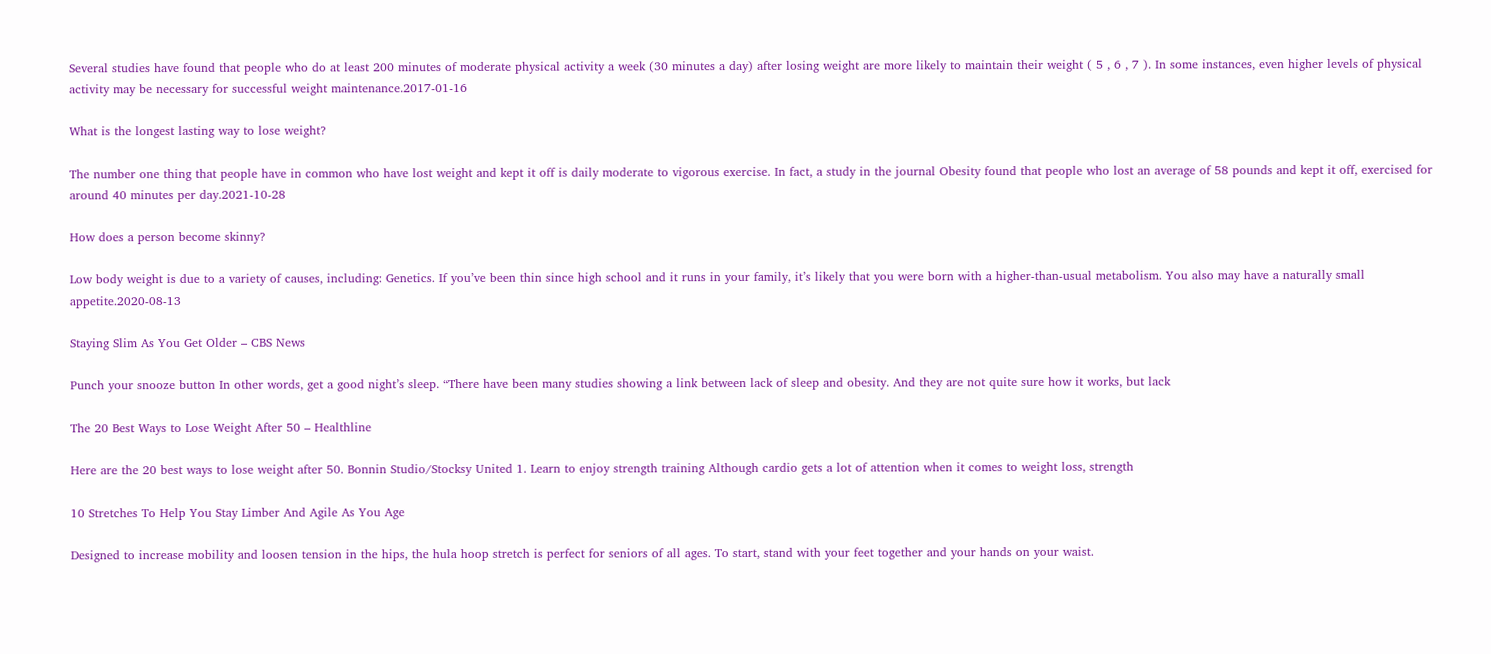Several studies have found that people who do at least 200 minutes of moderate physical activity a week (30 minutes a day) after losing weight are more likely to maintain their weight ( 5 , 6 , 7 ). In some instances, even higher levels of physical activity may be necessary for successful weight maintenance.2017-01-16

What is the longest lasting way to lose weight?

The number one thing that people have in common who have lost weight and kept it off is daily moderate to vigorous exercise. In fact, a study in the journal Obesity found that people who lost an average of 58 pounds and kept it off, exercised for around 40 minutes per day.2021-10-28

How does a person become skinny?

Low body weight is due to a variety of causes, including: Genetics. If you’ve been thin since high school and it runs in your family, it’s likely that you were born with a higher-than-usual metabolism. You also may have a naturally small appetite.2020-08-13

Staying Slim As You Get Older – CBS News

Punch your snooze button In other words, get a good night’s sleep. “There have been many studies showing a link between lack of sleep and obesity. And they are not quite sure how it works, but lack

The 20 Best Ways to Lose Weight After 50 – Healthline

Here are the 20 best ways to lose weight after 50. Bonnin Studio/Stocksy United 1. Learn to enjoy strength training Although cardio gets a lot of attention when it comes to weight loss, strength

10 Stretches To Help You Stay Limber And Agile As You Age

Designed to increase mobility and loosen tension in the hips, the hula hoop stretch is perfect for seniors of all ages. To start, stand with your feet together and your hands on your waist.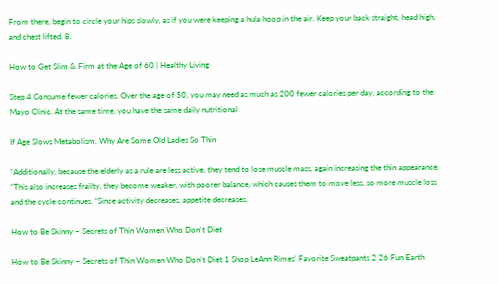From there, begin to circle your hips slowly, as if you were keeping a hula hoop in the air. Keep your back straight, head high, and chest lifted. 8.

How to Get Slim & Firm at the Age of 60 | Healthy Living

Step 4 Consume fewer calories. Over the age of 50, you may need as much as 200 fewer calories per day, according to the Mayo Clinic. At the same time, you have the same daily nutritional

If Age Slows Metabolism, Why Are Some Old Ladies So Thin

“Additionally, because the elderly as a rule are less active, they tend to lose muscle mass, again increasing the thin appearance. “This also increases frailty, they become weaker, with poorer balance, which causes them to move less, so more muscle loss and the cycle continues. “Since activity decreases, appetite decreases.

How to Be Skinny – Secrets of Thin Women Who Don't Diet

How to Be Skinny – Secrets of Thin Women Who Don’t Diet 1 Shop LeAnn Rimes’ Favorite Sweatpants 2 26 Fun Earth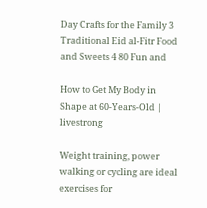Day Crafts for the Family 3 Traditional Eid al-Fitr Food and Sweets 4 80 Fun and

How to Get My Body in Shape at 60-Years-Old | livestrong

Weight training, power walking or cycling are ideal exercises for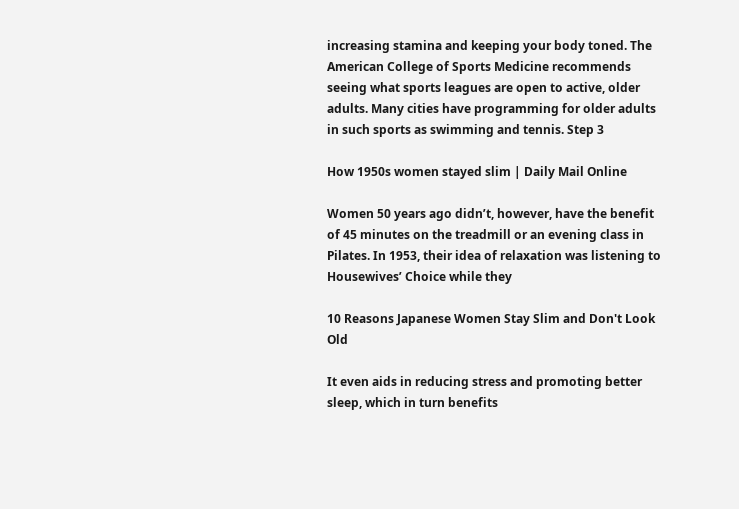increasing stamina and keeping your body toned. The American College of Sports Medicine recommends seeing what sports leagues are open to active, older adults. Many cities have programming for older adults in such sports as swimming and tennis. Step 3

How 1950s women stayed slim | Daily Mail Online

Women 50 years ago didn’t, however, have the benefit of 45 minutes on the treadmill or an evening class in Pilates. In 1953, their idea of relaxation was listening to Housewives’ Choice while they

10 Reasons Japanese Women Stay Slim and Don't Look Old

It even aids in reducing stress and promoting better sleep, which in turn benefits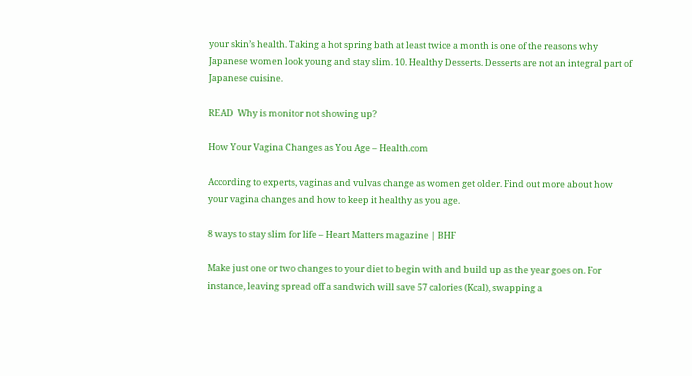your skin’s health. Taking a hot spring bath at least twice a month is one of the reasons why Japanese women look young and stay slim. 10. Healthy Desserts. Desserts are not an integral part of Japanese cuisine.

READ  Why is monitor not showing up?

How Your Vagina Changes as You Age – Health.com

According to experts, vaginas and vulvas change as women get older. Find out more about how your vagina changes and how to keep it healthy as you age.

8 ways to stay slim for life – Heart Matters magazine | BHF

Make just one or two changes to your diet to begin with and build up as the year goes on. For instance, leaving spread off a sandwich will save 57 calories (Kcal), swapping a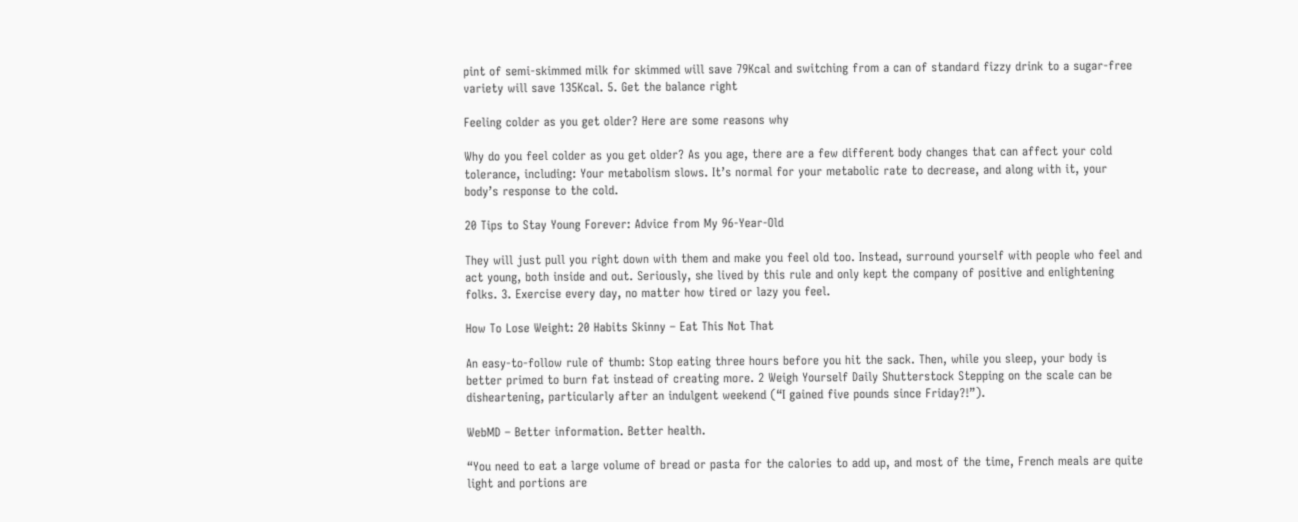pint of semi-skimmed milk for skimmed will save 79Kcal and switching from a can of standard fizzy drink to a sugar-free variety will save 135Kcal. 5. Get the balance right

Feeling colder as you get older? Here are some reasons why

Why do you feel colder as you get older? As you age, there are a few different body changes that can affect your cold tolerance, including: Your metabolism slows. It’s normal for your metabolic rate to decrease, and along with it, your body’s response to the cold.

20 Tips to Stay Young Forever: Advice from My 96-Year-Old

They will just pull you right down with them and make you feel old too. Instead, surround yourself with people who feel and act young, both inside and out. Seriously, she lived by this rule and only kept the company of positive and enlightening folks. 3. Exercise every day, no matter how tired or lazy you feel.

How To Lose Weight: 20 Habits Skinny – Eat This Not That

An easy-to-follow rule of thumb: Stop eating three hours before you hit the sack. Then, while you sleep, your body is better primed to burn fat instead of creating more. 2 Weigh Yourself Daily Shutterstock Stepping on the scale can be disheartening, particularly after an indulgent weekend (“I gained five pounds since Friday?!”).

WebMD – Better information. Better health.

“You need to eat a large volume of bread or pasta for the calories to add up, and most of the time, French meals are quite light and portions are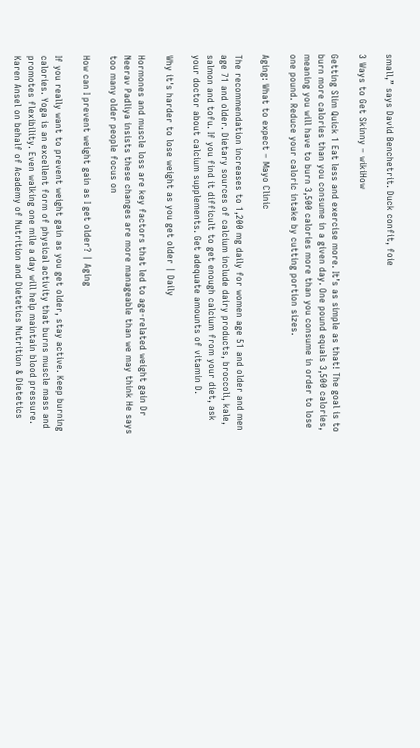small,” says David Benchetrit. Duck confit, foie

3 Ways to Get Skinny – wikiHow

Getting Slim Quick 1 Eat less and exercise more. It’s as simple as that! The goal is to burn more calories than you consume in a given day. One pound equals 3,500 calories, meaning you will have to burn 3,500 calories more than you consume in order to lose one pound. Reduce your caloric intake by cutting portion sizes.

Aging: What to expect – Mayo Clinic

The recommendation increases to 1,200 mg daily for women age 51 and older and men age 71 and older. Dietary sources of calcium include dairy products, broccoli, kale, salmon and tofu. If you find it difficult to get enough calcium from your diet, ask your doctor about calcium supplements. Get adequate amounts of vitamin D.

Why it's harder to lose weight as you get older | Daily

Hormones and muscle loss are key factors that led to age-related weight gain Dr Neerav Padliya insists these changes are more manageable than we may think He says too many older people focus on

How can I prevent weight gain as I get older? | Aging

If you really want to prevent weight gain as you get older, stay active. Keep burning calories. Yoga is an excellent form of physical activity that burns muscle mass and promotes flexibility. Even walking one mile a day will help maintain blood pressure. Karen Ansel on behalf of Academy of Nutrition and Dietetics Nutrition & Dietetics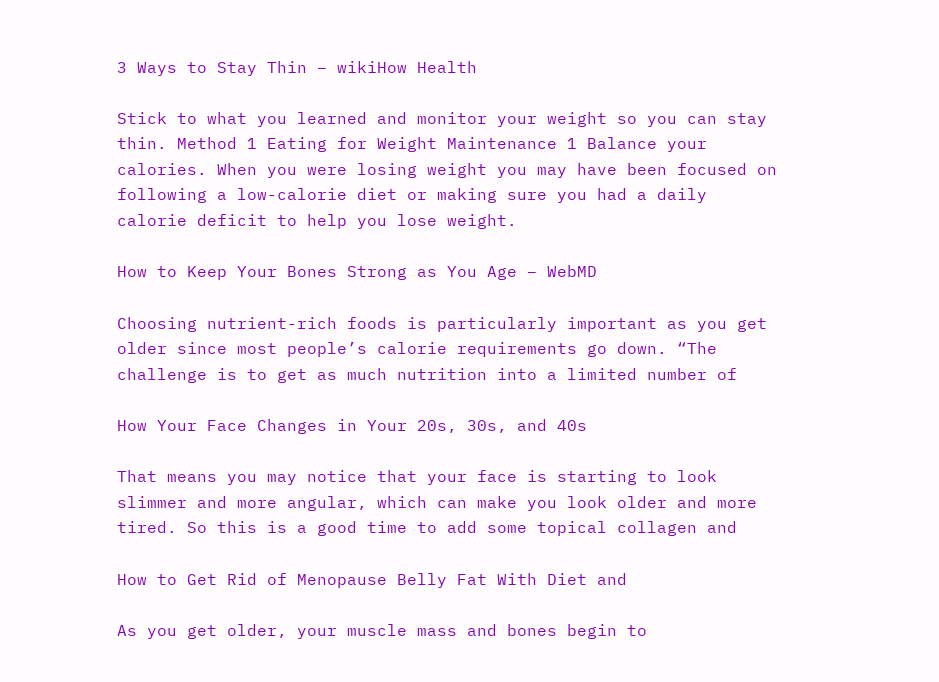3 Ways to Stay Thin – wikiHow Health

Stick to what you learned and monitor your weight so you can stay thin. Method 1 Eating for Weight Maintenance 1 Balance your calories. When you were losing weight you may have been focused on following a low-calorie diet or making sure you had a daily calorie deficit to help you lose weight.

How to Keep Your Bones Strong as You Age – WebMD

Choosing nutrient-rich foods is particularly important as you get older since most people’s calorie requirements go down. “The challenge is to get as much nutrition into a limited number of

How Your Face Changes in Your 20s, 30s, and 40s

That means you may notice that your face is starting to look slimmer and more angular, which can make you look older and more tired. So this is a good time to add some topical collagen and

How to Get Rid of Menopause Belly Fat With Diet and

As you get older, your muscle mass and bones begin to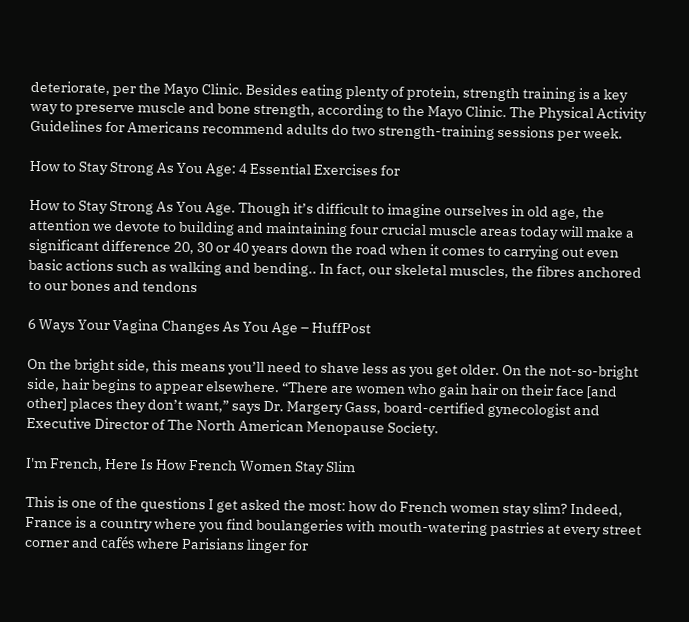deteriorate, per the Mayo Clinic. Besides eating plenty of protein, strength training is a key way to preserve muscle and bone strength, according to the Mayo Clinic. The Physical Activity Guidelines for Americans recommend adults do two strength-training sessions per week.

How to Stay Strong As You Age: 4 Essential Exercises for

How to Stay Strong As You Age. Though it’s difficult to imagine ourselves in old age, the attention we devote to building and maintaining four crucial muscle areas today will make a significant difference 20, 30 or 40 years down the road when it comes to carrying out even basic actions such as walking and bending.. In fact, our skeletal muscles, the fibres anchored to our bones and tendons

6 Ways Your Vagina Changes As You Age – HuffPost

On the bright side, this means you’ll need to shave less as you get older. On the not-so-bright side, hair begins to appear elsewhere. “There are women who gain hair on their face [and other] places they don’t want,” says Dr. Margery Gass, board-certified gynecologist and Executive Director of The North American Menopause Society.

I'm French, Here Is How French Women Stay Slim

This is one of the questions I get asked the most: how do French women stay slim? Indeed, France is a country where you find boulangeries with mouth-watering pastries at every street corner and cafés where Parisians linger for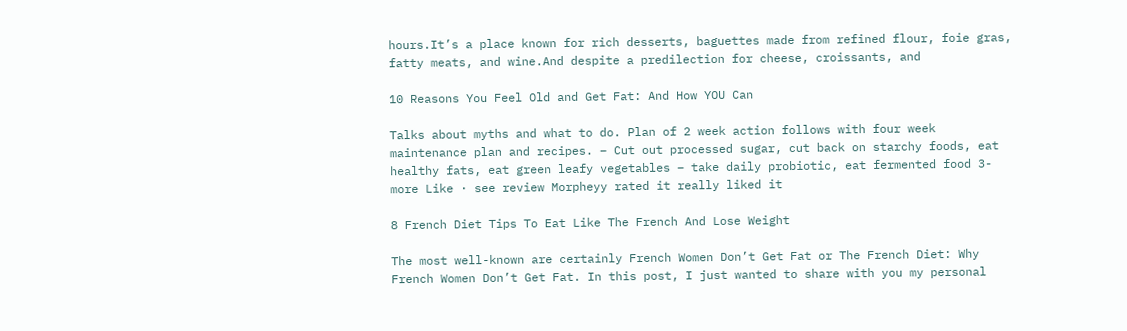hours.It’s a place known for rich desserts, baguettes made from refined flour, foie gras, fatty meats, and wine.And despite a predilection for cheese, croissants, and

10 Reasons You Feel Old and Get Fat: And How YOU Can

Talks about myths and what to do. Plan of 2 week action follows with four week maintenance plan and recipes. – Cut out processed sugar, cut back on starchy foods, eat healthy fats, eat green leafy vegetables – take daily probiotic, eat fermented food 3- more Like · see review Morpheyy rated it really liked it

8 French Diet Tips To Eat Like The French And Lose Weight

The most well-known are certainly French Women Don’t Get Fat or The French Diet: Why French Women Don’t Get Fat. In this post, I just wanted to share with you my personal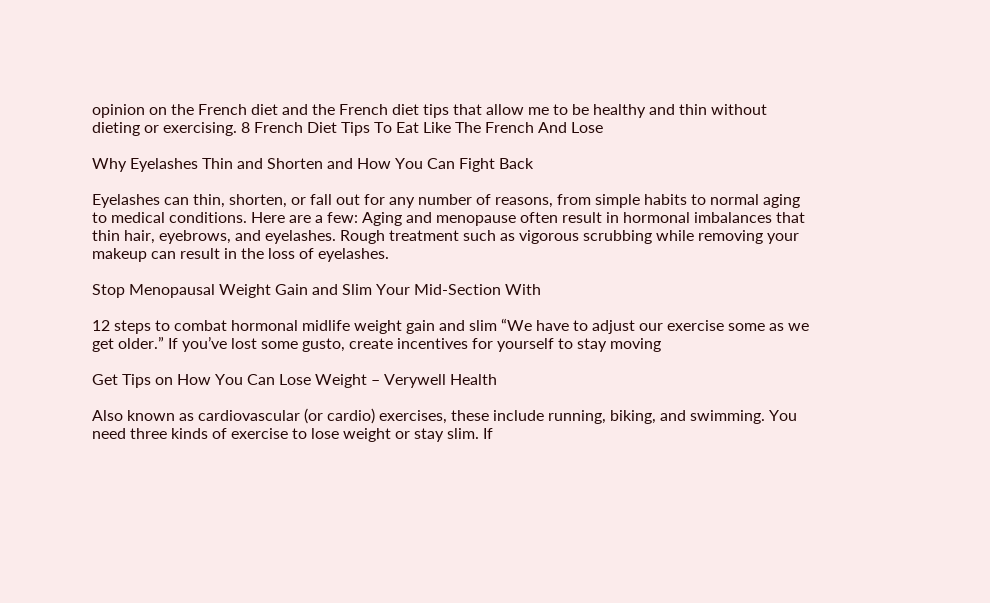opinion on the French diet and the French diet tips that allow me to be healthy and thin without dieting or exercising. 8 French Diet Tips To Eat Like The French And Lose

Why Eyelashes Thin and Shorten and How You Can Fight Back

Eyelashes can thin, shorten, or fall out for any number of reasons, from simple habits to normal aging to medical conditions. Here are a few: Aging and menopause often result in hormonal imbalances that thin hair, eyebrows, and eyelashes. Rough treatment such as vigorous scrubbing while removing your makeup can result in the loss of eyelashes.

Stop Menopausal Weight Gain and Slim Your Mid-Section With

12 steps to combat hormonal midlife weight gain and slim “We have to adjust our exercise some as we get older.” If you’ve lost some gusto, create incentives for yourself to stay moving

Get Tips on How You Can Lose Weight – Verywell Health

Also known as cardiovascular (or cardio) exercises, these include running, biking, and swimming. You need three kinds of exercise to lose weight or stay slim. If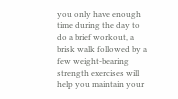you only have enough time during the day to do a brief workout, a brisk walk followed by a few weight-bearing strength exercises will help you maintain your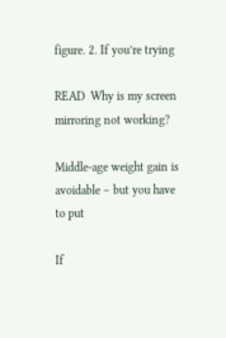figure. 2. If you’re trying

READ  Why is my screen mirroring not working?

Middle-age weight gain is avoidable – but you have to put

If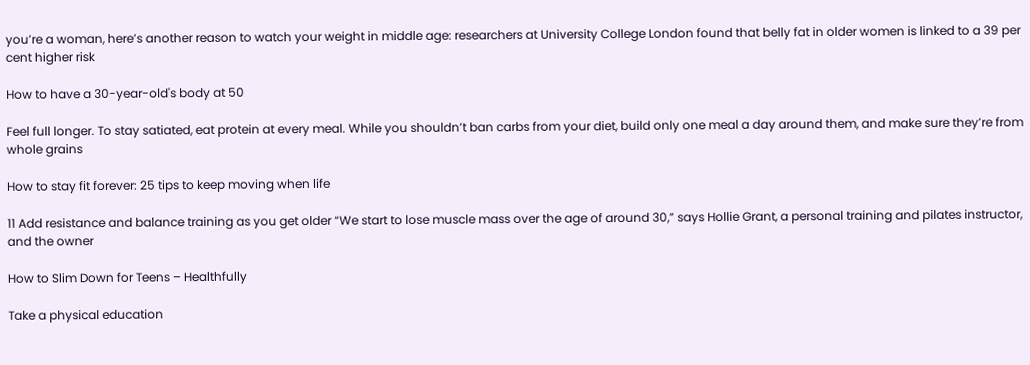you’re a woman, here’s another reason to watch your weight in middle age: researchers at University College London found that belly fat in older women is linked to a 39 per cent higher risk

How to have a 30-year-old's body at 50

Feel full longer. To stay satiated, eat protein at every meal. While you shouldn’t ban carbs from your diet, build only one meal a day around them, and make sure they’re from whole grains

How to stay fit forever: 25 tips to keep moving when life

11 Add resistance and balance training as you get older “We start to lose muscle mass over the age of around 30,” says Hollie Grant, a personal training and pilates instructor, and the owner

How to Slim Down for Teens – Healthfully

Take a physical education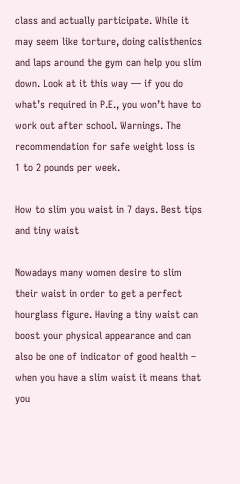class and actually participate. While it may seem like torture, doing calisthenics and laps around the gym can help you slim down. Look at it this way — if you do what’s required in P.E., you won’t have to work out after school. Warnings. The recommendation for safe weight loss is 1 to 2 pounds per week.

How to slim you waist in 7 days. Best tips and tiny waist

Nowadays many women desire to slim their waist in order to get a perfect hourglass figure. Having a tiny waist can boost your physical appearance and can also be one of indicator of good health – when you have a slim waist it means that you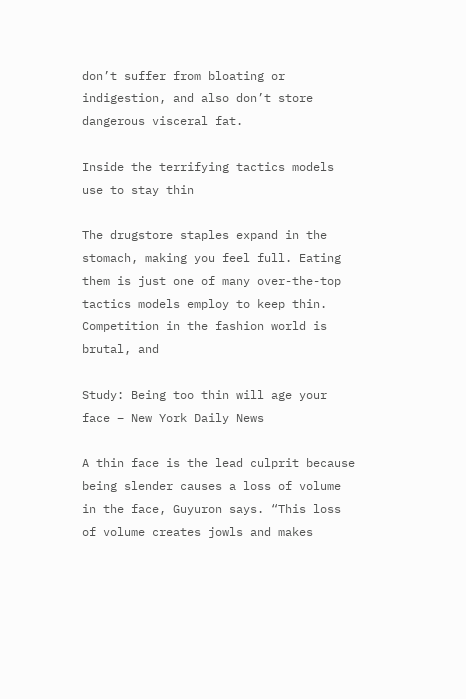don’t suffer from bloating or indigestion, and also don’t store dangerous visceral fat.

Inside the terrifying tactics models use to stay thin

The drugstore staples expand in the stomach, making you feel full. Eating them is just one of many over-the-top tactics models employ to keep thin. Competition in the fashion world is brutal, and

Study: Being too thin will age your face – New York Daily News

A thin face is the lead culprit because being slender causes a loss of volume in the face, Guyuron says. “This loss of volume creates jowls and makes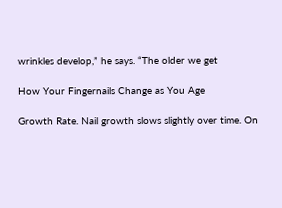wrinkles develop,” he says. “The older we get

How Your Fingernails Change as You Age

Growth Rate. Nail growth slows slightly over time. On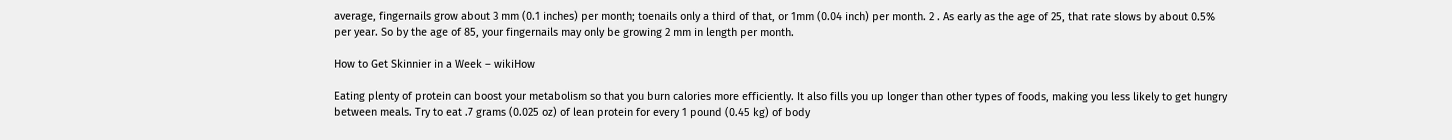average, fingernails grow about 3 mm (0.1 inches) per month; toenails only a third of that, or 1mm (0.04 inch) per month. 2 . As early as the age of 25, that rate slows by about 0.5% per year. So by the age of 85, your fingernails may only be growing 2 mm in length per month.

How to Get Skinnier in a Week – wikiHow

Eating plenty of protein can boost your metabolism so that you burn calories more efficiently. It also fills you up longer than other types of foods, making you less likely to get hungry between meals. Try to eat .7 grams (0.025 oz) of lean protein for every 1 pound (0.45 kg) of body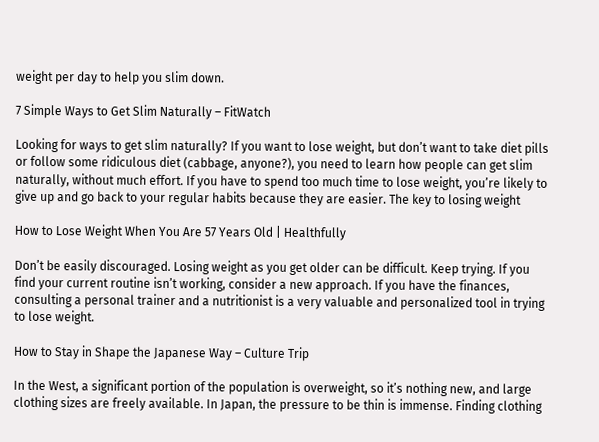weight per day to help you slim down.

7 Simple Ways to Get Slim Naturally – FitWatch

Looking for ways to get slim naturally? If you want to lose weight, but don’t want to take diet pills or follow some ridiculous diet (cabbage, anyone?), you need to learn how people can get slim naturally, without much effort. If you have to spend too much time to lose weight, you’re likely to give up and go back to your regular habits because they are easier. The key to losing weight

How to Lose Weight When You Are 57 Years Old | Healthfully

Don’t be easily discouraged. Losing weight as you get older can be difficult. Keep trying. If you find your current routine isn’t working, consider a new approach. If you have the finances, consulting a personal trainer and a nutritionist is a very valuable and personalized tool in trying to lose weight.

How to Stay in Shape the Japanese Way – Culture Trip

In the West, a significant portion of the population is overweight, so it’s nothing new, and large clothing sizes are freely available. In Japan, the pressure to be thin is immense. Finding clothing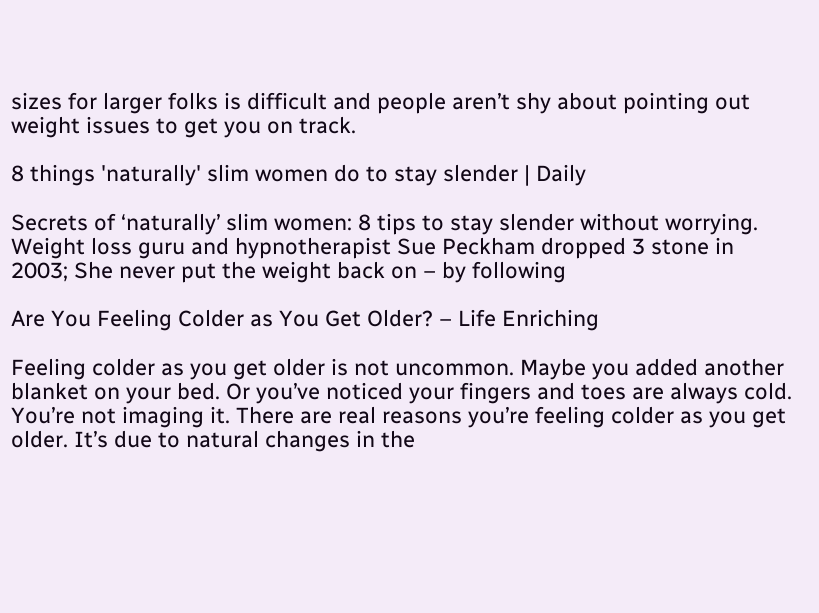sizes for larger folks is difficult and people aren’t shy about pointing out weight issues to get you on track.

8 things 'naturally' slim women do to stay slender | Daily

Secrets of ‘naturally’ slim women: 8 tips to stay slender without worrying. Weight loss guru and hypnotherapist Sue Peckham dropped 3 stone in 2003; She never put the weight back on – by following

Are You Feeling Colder as You Get Older? – Life Enriching

Feeling colder as you get older is not uncommon. Maybe you added another blanket on your bed. Or you’ve noticed your fingers and toes are always cold. You’re not imaging it. There are real reasons you’re feeling colder as you get older. It’s due to natural changes in the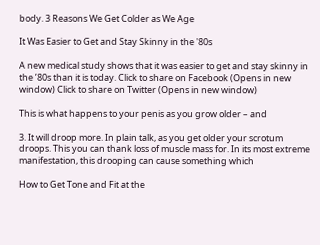body. 3 Reasons We Get Colder as We Age

It Was Easier to Get and Stay Skinny in the '80s

A new medical study shows that it was easier to get and stay skinny in the ’80s than it is today. Click to share on Facebook (Opens in new window) Click to share on Twitter (Opens in new window)

This is what happens to your penis as you grow older – and

3. It will droop more. In plain talk, as you get older your scrotum droops. This you can thank loss of muscle mass for. In its most extreme manifestation, this drooping can cause something which

How to Get Tone and Fit at the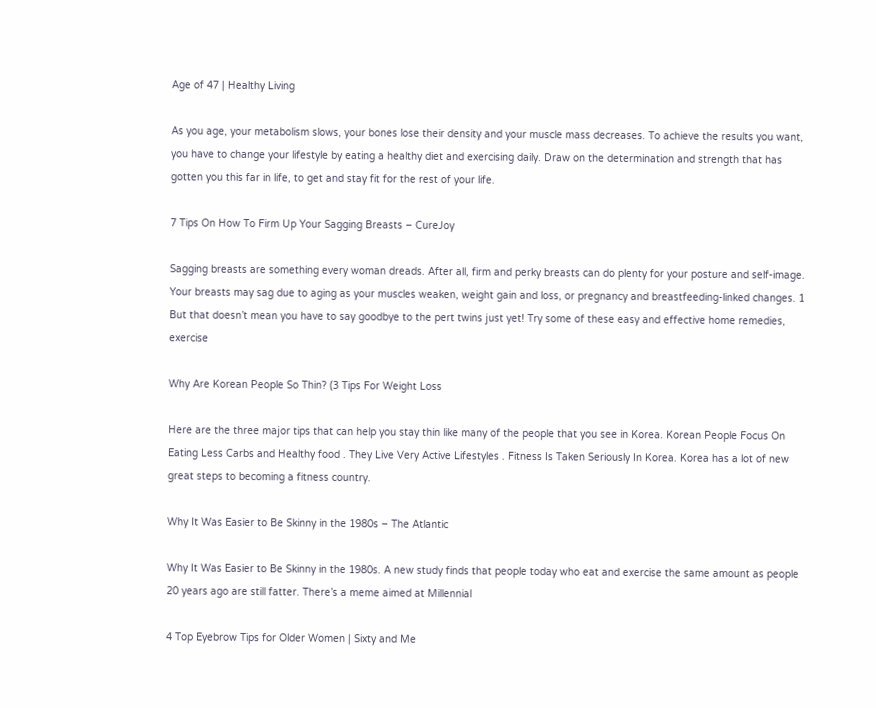Age of 47 | Healthy Living

As you age, your metabolism slows, your bones lose their density and your muscle mass decreases. To achieve the results you want, you have to change your lifestyle by eating a healthy diet and exercising daily. Draw on the determination and strength that has gotten you this far in life, to get and stay fit for the rest of your life.

7 Tips On How To Firm Up Your Sagging Breasts – CureJoy

Sagging breasts are something every woman dreads. After all, firm and perky breasts can do plenty for your posture and self-image. Your breasts may sag due to aging as your muscles weaken, weight gain and loss, or pregnancy and breastfeeding-linked changes. 1 But that doesn’t mean you have to say goodbye to the pert twins just yet! Try some of these easy and effective home remedies, exercise

Why Are Korean People So Thin? (3 Tips For Weight Loss

Here are the three major tips that can help you stay thin like many of the people that you see in Korea. Korean People Focus On Eating Less Carbs and Healthy food . They Live Very Active Lifestyles . Fitness Is Taken Seriously In Korea. Korea has a lot of new great steps to becoming a fitness country.

Why It Was Easier to Be Skinny in the 1980s – The Atlantic

Why It Was Easier to Be Skinny in the 1980s. A new study finds that people today who eat and exercise the same amount as people 20 years ago are still fatter. There’s a meme aimed at Millennial

4 Top Eyebrow Tips for Older Women | Sixty and Me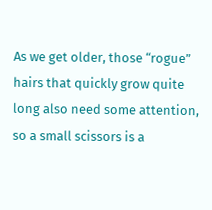As we get older, those “rogue” hairs that quickly grow quite long also need some attention, so a small scissors is a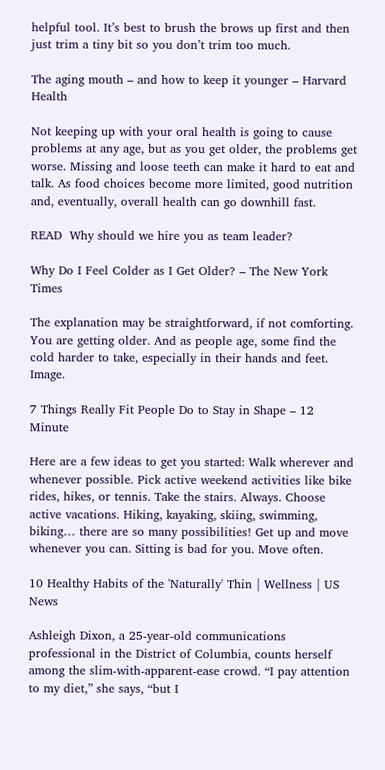helpful tool. It’s best to brush the brows up first and then just trim a tiny bit so you don’t trim too much.

The aging mouth – and how to keep it younger – Harvard Health

Not keeping up with your oral health is going to cause problems at any age, but as you get older, the problems get worse. Missing and loose teeth can make it hard to eat and talk. As food choices become more limited, good nutrition and, eventually, overall health can go downhill fast.

READ  Why should we hire you as team leader?

Why Do I Feel Colder as I Get Older? – The New York Times

The explanation may be straightforward, if not comforting. You are getting older. And as people age, some find the cold harder to take, especially in their hands and feet. Image.

7 Things Really Fit People Do to Stay in Shape – 12 Minute

Here are a few ideas to get you started: Walk wherever and whenever possible. Pick active weekend activities like bike rides, hikes, or tennis. Take the stairs. Always. Choose active vacations. Hiking, kayaking, skiing, swimming, biking… there are so many possibilities! Get up and move whenever you can. Sitting is bad for you. Move often.

10 Healthy Habits of the 'Naturally' Thin | Wellness | US News

Ashleigh Dixon, a 25-year-old communications professional in the District of Columbia, counts herself among the slim-with-apparent-ease crowd. “I pay attention to my diet,” she says, “but I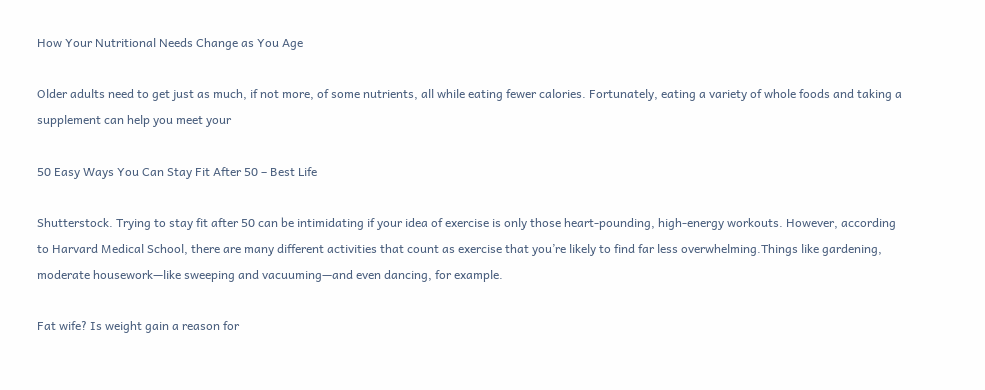How Your Nutritional Needs Change as You Age

Older adults need to get just as much, if not more, of some nutrients, all while eating fewer calories. Fortunately, eating a variety of whole foods and taking a supplement can help you meet your

50 Easy Ways You Can Stay Fit After 50 – Best Life

Shutterstock. Trying to stay fit after 50 can be intimidating if your idea of exercise is only those heart-pounding, high-energy workouts. However, according to Harvard Medical School, there are many different activities that count as exercise that you’re likely to find far less overwhelming.Things like gardening, moderate housework—like sweeping and vacuuming—and even dancing, for example.

Fat wife? Is weight gain a reason for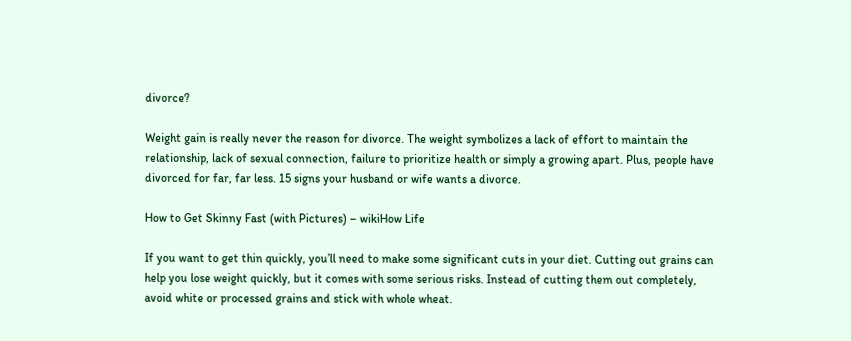divorce?

Weight gain is really never the reason for divorce. The weight symbolizes a lack of effort to maintain the relationship, lack of sexual connection, failure to prioritize health or simply a growing apart. Plus, people have divorced for far, far less. 15 signs your husband or wife wants a divorce.

How to Get Skinny Fast (with Pictures) – wikiHow Life

If you want to get thin quickly, you’ll need to make some significant cuts in your diet. Cutting out grains can help you lose weight quickly, but it comes with some serious risks. Instead of cutting them out completely, avoid white or processed grains and stick with whole wheat.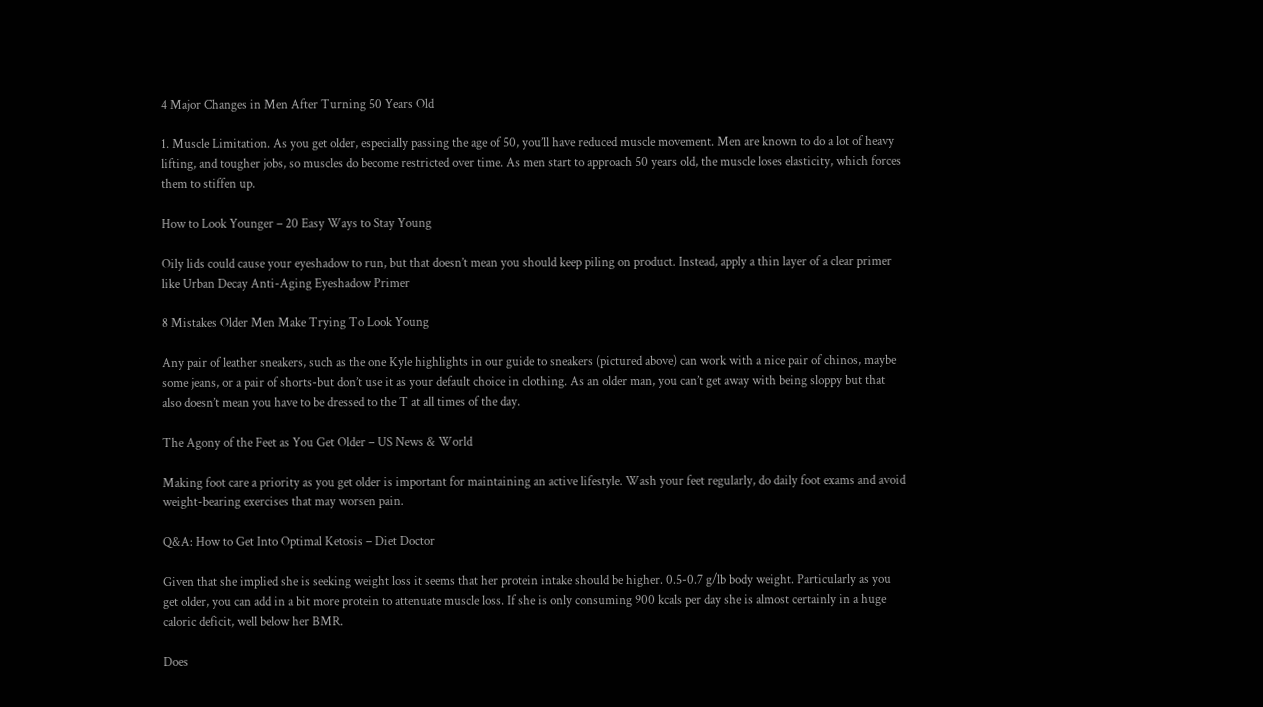4 Major Changes in Men After Turning 50 Years Old

1. Muscle Limitation. As you get older, especially passing the age of 50, you’ll have reduced muscle movement. Men are known to do a lot of heavy lifting, and tougher jobs, so muscles do become restricted over time. As men start to approach 50 years old, the muscle loses elasticity, which forces them to stiffen up.

How to Look Younger – 20 Easy Ways to Stay Young

Oily lids could cause your eyeshadow to run, but that doesn’t mean you should keep piling on product. Instead, apply a thin layer of a clear primer like Urban Decay Anti-Aging Eyeshadow Primer

8 Mistakes Older Men Make Trying To Look Young

Any pair of leather sneakers, such as the one Kyle highlights in our guide to sneakers (pictured above) can work with a nice pair of chinos, maybe some jeans, or a pair of shorts-but don’t use it as your default choice in clothing. As an older man, you can’t get away with being sloppy but that also doesn’t mean you have to be dressed to the T at all times of the day.

The Agony of the Feet as You Get Older – US News & World

Making foot care a priority as you get older is important for maintaining an active lifestyle. Wash your feet regularly, do daily foot exams and avoid weight-bearing exercises that may worsen pain.

Q&A: How to Get Into Optimal Ketosis – Diet Doctor

Given that she implied she is seeking weight loss it seems that her protein intake should be higher. 0.5-0.7 g/lb body weight. Particularly as you get older, you can add in a bit more protein to attenuate muscle loss. If she is only consuming 900 kcals per day she is almost certainly in a huge caloric deficit, well below her BMR.

Does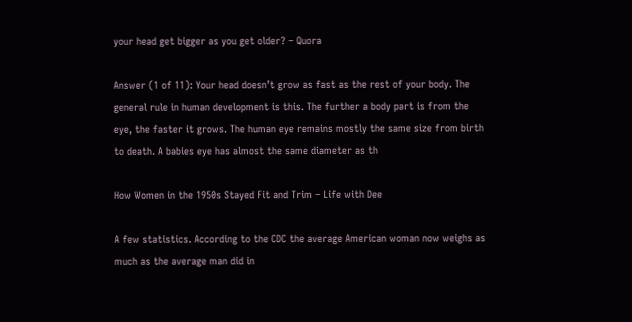your head get bigger as you get older? – Quora

Answer (1 of 11): Your head doesn’t grow as fast as the rest of your body. The general rule in human development is this. The further a body part is from the eye, the faster it grows. The human eye remains mostly the same size from birth to death. A babies eye has almost the same diameter as th

How Women in the 1950s Stayed Fit and Trim – Life with Dee

A few statistics. According to the CDC the average American woman now weighs as much as the average man did in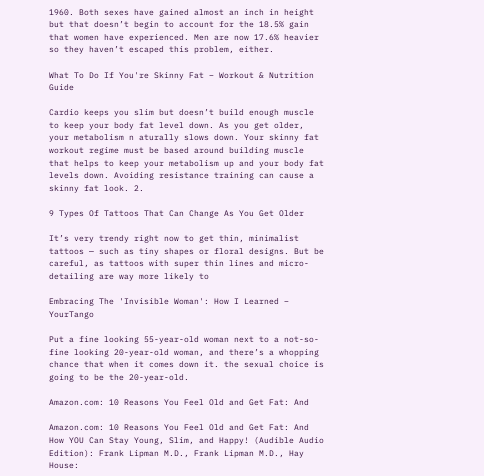1960. Both sexes have gained almost an inch in height but that doesn’t begin to account for the 18.5% gain that women have experienced. Men are now 17.6% heavier so they haven’t escaped this problem, either.

What To Do If You're Skinny Fat – Workout & Nutrition Guide

Cardio keeps you slim but doesn’t build enough muscle to keep your body fat level down. As you get older, your metabolism n aturally slows down. Your skinny fat workout regime must be based around building muscle that helps to keep your metabolism up and your body fat levels down. Avoiding resistance training can cause a skinny fat look. 2.

9 Types Of Tattoos That Can Change As You Get Older

It’s very trendy right now to get thin, minimalist tattoos — such as tiny shapes or floral designs. But be careful, as tattoos with super thin lines and micro-detailing are way more likely to

Embracing The 'Invisible Woman': How I Learned – YourTango

Put a fine looking 55-year-old woman next to a not-so-fine looking 20-year-old woman, and there’s a whopping chance that when it comes down it. the sexual choice is going to be the 20-year-old.

Amazon.com: 10 Reasons You Feel Old and Get Fat: And

Amazon.com: 10 Reasons You Feel Old and Get Fat: And How YOU Can Stay Young, Slim, and Happy! (Audible Audio Edition): Frank Lipman M.D., Frank Lipman M.D., Hay House: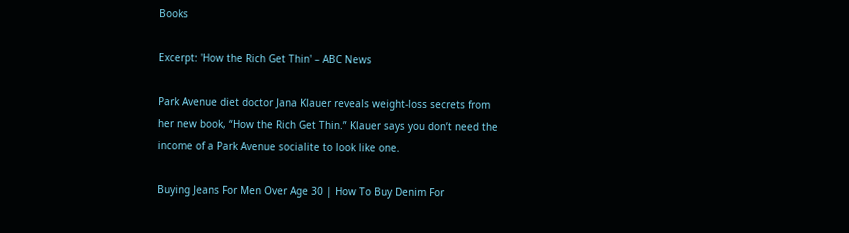Books

Excerpt: 'How the Rich Get Thin' – ABC News

Park Avenue diet doctor Jana Klauer reveals weight-loss secrets from her new book, “How the Rich Get Thin.” Klauer says you don’t need the income of a Park Avenue socialite to look like one.

Buying Jeans For Men Over Age 30 | How To Buy Denim For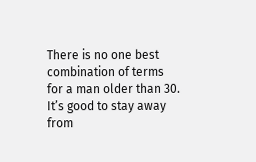There is no one best combination of terms for a man older than 30. It’s good to stay away from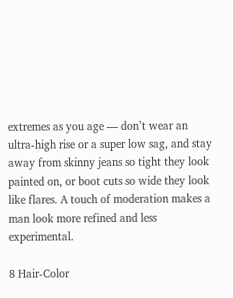extremes as you age — don’t wear an ultra-high rise or a super low sag, and stay away from skinny jeans so tight they look painted on, or boot cuts so wide they look like flares. A touch of moderation makes a man look more refined and less experimental.

8 Hair-Color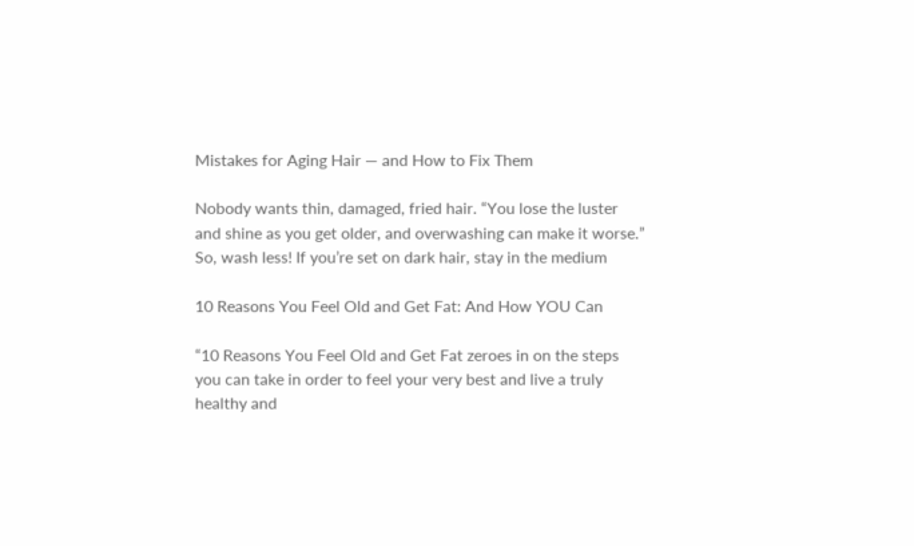Mistakes for Aging Hair — and How to Fix Them

Nobody wants thin, damaged, fried hair. “You lose the luster and shine as you get older, and overwashing can make it worse.” So, wash less! If you’re set on dark hair, stay in the medium

10 Reasons You Feel Old and Get Fat: And How YOU Can

“10 Reasons You Feel Old and Get Fat zeroes in on the steps you can take in order to feel your very best and live a truly healthy and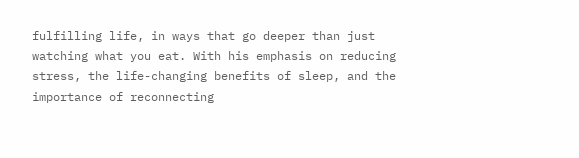fulfilling life, in ways that go deeper than just watching what you eat. With his emphasis on reducing stress, the life-changing benefits of sleep, and the importance of reconnecting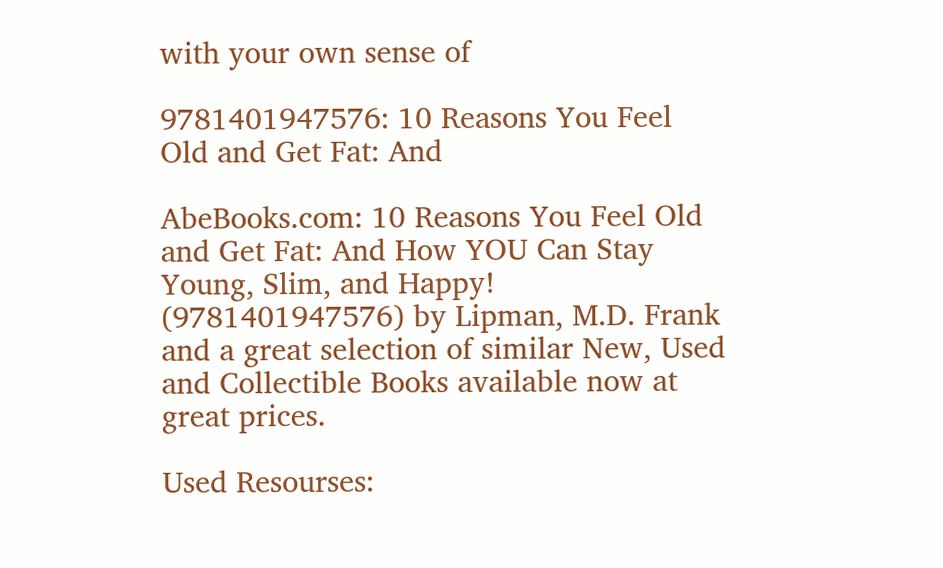with your own sense of

9781401947576: 10 Reasons You Feel Old and Get Fat: And

AbeBooks.com: 10 Reasons You Feel Old and Get Fat: And How YOU Can Stay Young, Slim, and Happy! (9781401947576) by Lipman, M.D. Frank and a great selection of similar New, Used and Collectible Books available now at great prices.

Used Resourses: